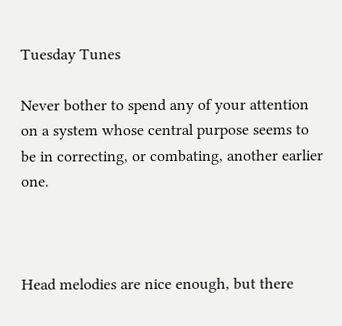Tuesday Tunes

Never bother to spend any of your attention on a system whose central purpose seems to be in correcting, or combating, another earlier one.



Head melodies are nice enough, but there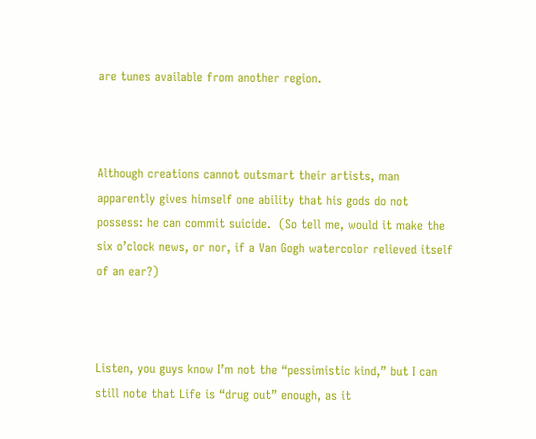are tunes available from another region.



Although creations cannot outsmart their artists, man apparently gives himself one ability that his gods do not possess: he can commit suicide.  (So tell me, would it make the six o’clock news, or nor, if a Van Gogh watercolor relieved itself of an ear?)



Listen, you guys know I’m not the “pessimistic kind,” but I can still note that Life is “drug out” enough, as it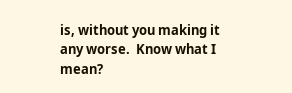is, without you making it any worse.  Know what I mean?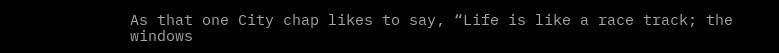As that one City chap likes to say, “Life is like a race track; the windows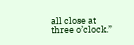all close at three o’clock.”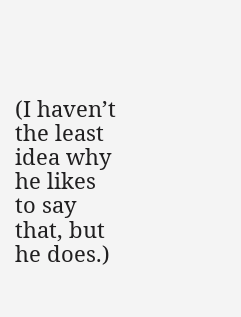(I haven’t the least idea why he likes to say that, but he does.)